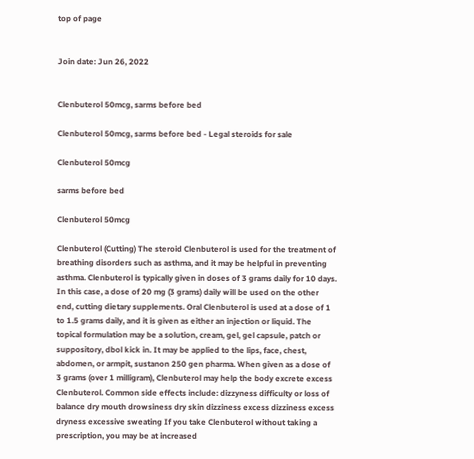top of page


Join date: Jun 26, 2022


Clenbuterol 50mcg, sarms before bed

Clenbuterol 50mcg, sarms before bed - Legal steroids for sale

Clenbuterol 50mcg

sarms before bed

Clenbuterol 50mcg

Clenbuterol (Cutting) The steroid Clenbuterol is used for the treatment of breathing disorders such as asthma, and it may be helpful in preventing asthma. Clenbuterol is typically given in doses of 3 grams daily for 10 days. In this case, a dose of 20 mg (3 grams) daily will be used on the other end, cutting dietary supplements. Oral Clenbuterol is used at a dose of 1 to 1.5 grams daily, and it is given as either an injection or liquid. The topical formulation may be a solution, cream, gel, gel capsule, patch or suppository, dbol kick in. It may be applied to the lips, face, chest, abdomen, or armpit, sustanon 250 gen pharma. When given as a dose of 3 grams (over 1 milligram), Clenbuterol may help the body excrete excess Clenbuterol. Common side effects include: dizzyness difficulty or loss of balance dry mouth drowsiness dry skin dizziness excess dizziness excess dryness excessive sweating If you take Clenbuterol without taking a prescription, you may be at increased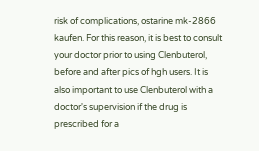risk of complications, ostarine mk-2866 kaufen. For this reason, it is best to consult your doctor prior to using Clenbuterol, before and after pics of hgh users. It is also important to use Clenbuterol with a doctor's supervision if the drug is prescribed for a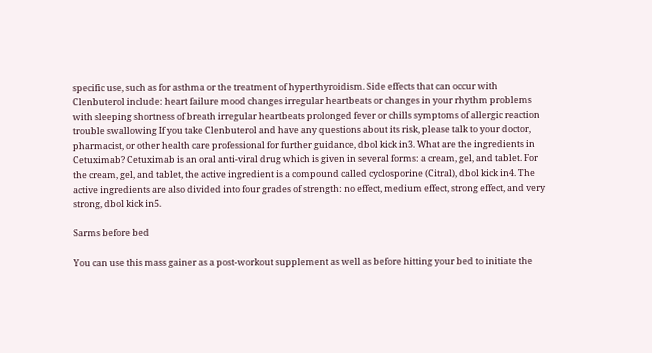specific use, such as for asthma or the treatment of hyperthyroidism. Side effects that can occur with Clenbuterol include: heart failure mood changes irregular heartbeats or changes in your rhythm problems with sleeping shortness of breath irregular heartbeats prolonged fever or chills symptoms of allergic reaction trouble swallowing If you take Clenbuterol and have any questions about its risk, please talk to your doctor, pharmacist, or other health care professional for further guidance, dbol kick in3. What are the ingredients in Cetuximab? Cetuximab is an oral anti-viral drug which is given in several forms: a cream, gel, and tablet. For the cream, gel, and tablet, the active ingredient is a compound called cyclosporine (Citral), dbol kick in4. The active ingredients are also divided into four grades of strength: no effect, medium effect, strong effect, and very strong, dbol kick in5.

Sarms before bed

You can use this mass gainer as a post-workout supplement as well as before hitting your bed to initiate the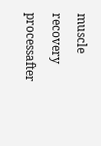muscle recovery processafter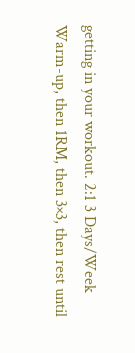getting in your workout. 2:1 3 Days/Week Warm-up, then 1RM, then 3×3, then rest until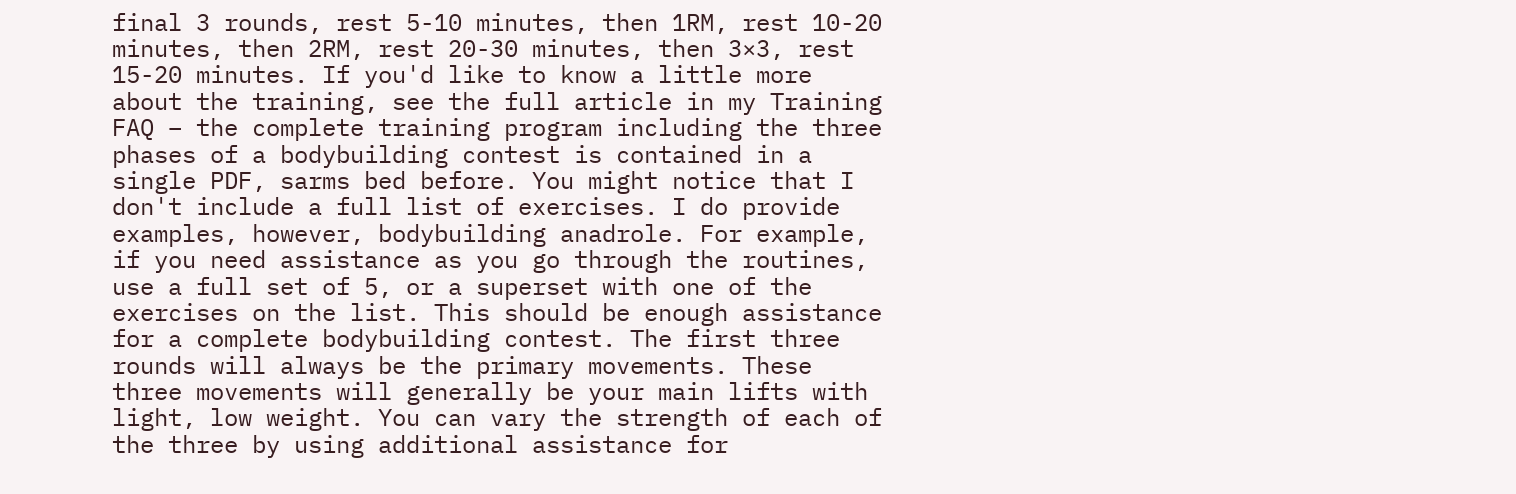final 3 rounds, rest 5-10 minutes, then 1RM, rest 10-20 minutes, then 2RM, rest 20-30 minutes, then 3×3, rest 15-20 minutes. If you'd like to know a little more about the training, see the full article in my Training FAQ – the complete training program including the three phases of a bodybuilding contest is contained in a single PDF, sarms bed before. You might notice that I don't include a full list of exercises. I do provide examples, however, bodybuilding anadrole. For example, if you need assistance as you go through the routines, use a full set of 5, or a superset with one of the exercises on the list. This should be enough assistance for a complete bodybuilding contest. The first three rounds will always be the primary movements. These three movements will generally be your main lifts with light, low weight. You can vary the strength of each of the three by using additional assistance for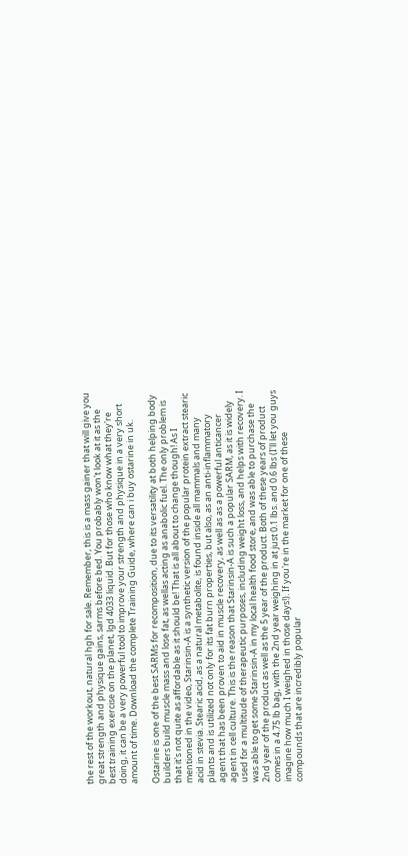the rest of the workout, natural hgh for sale. Remember, this is a mass gainer that will give you great strength and physique gains, sarms before bed. You probably won't look at it as the best training exercise on the planet, lgd 4033 liquid. But for those who know what they're doing, it can be a very powerful tool to improve your strength and physique in a very short amount of time. Download the complete Training Guide, where can i buy ostarine in uk.

Ostarine is one of the best SARMs for recomposition, due to its versatility at both helping body builders build muscle mass and lose fat, as wellas acting as anabolic fuel. The only problem is that it's not quite as affordable as it should be! That is all about to change though! As I mentioned in the video, Starinsin-A is a synthetic version of the popular protein extract stearic acid in stevia. Stearic acid, as a natural metabolite, is found inside all mammals and many plants and is utilized not only for its fat burn properties, but also, as an anti-inflammatory agent that has been proven to aid in muscle recovery, as well as as a powerful anticancer agent in cell culture. This is the reason that Starinsin-A is such a popular SARM, as it is widely used for a multitude of therapeutic purposes, including weight loss, and helps with recovery. I was able to get some Starinsin-A in my local health food store, and was able to purchase the 2nd year of the product as well as the 5 year of the product. Both of these years of product comes in a 4.75 lb bag, with the 2nd year weighing in at just 0.1 lbs. and 0.6 lbs (I'll let you guys imagine how much I weighed in those days!). If you're in the market for one of these compounds that are incredibly popular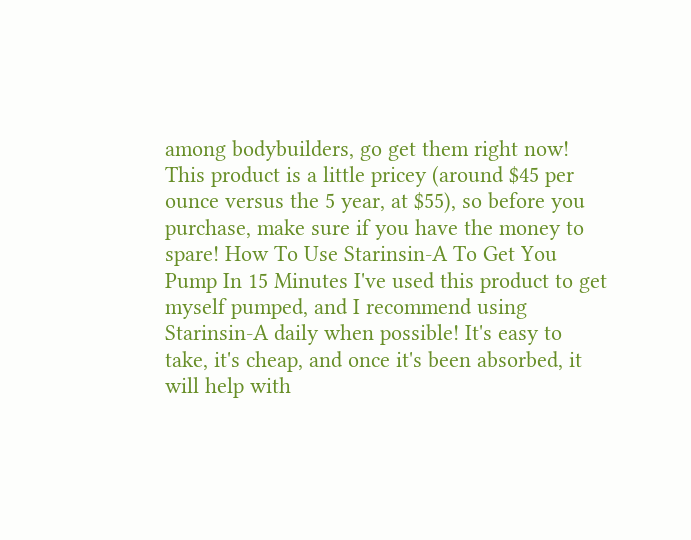among bodybuilders, go get them right now! This product is a little pricey (around $45 per ounce versus the 5 year, at $55), so before you purchase, make sure if you have the money to spare! How To Use Starinsin-A To Get You Pump In 15 Minutes I've used this product to get myself pumped, and I recommend using Starinsin-A daily when possible! It's easy to take, it's cheap, and once it's been absorbed, it will help with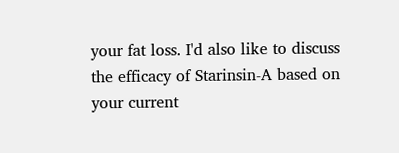your fat loss. I'd also like to discuss the efficacy of Starinsin-A based on your current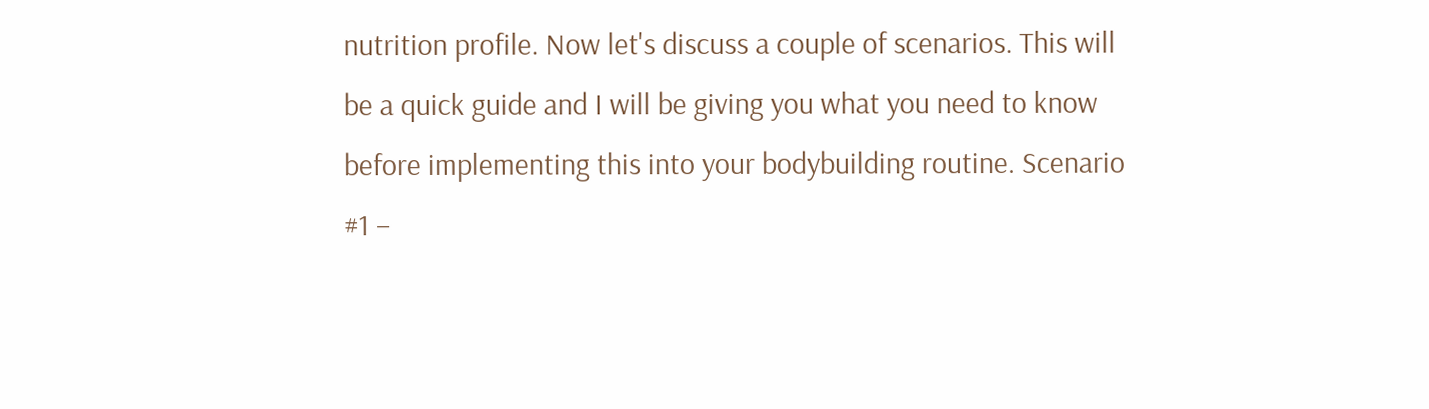nutrition profile. Now let's discuss a couple of scenarios. This will be a quick guide and I will be giving you what you need to know before implementing this into your bodybuilding routine. Scenario #1 –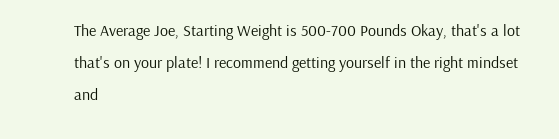The Average Joe, Starting Weight is 500-700 Pounds Okay, that's a lot that's on your plate! I recommend getting yourself in the right mindset and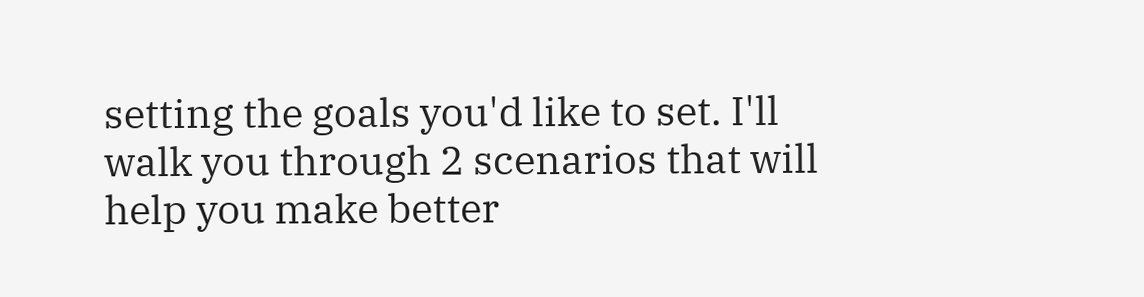setting the goals you'd like to set. I'll walk you through 2 scenarios that will help you make better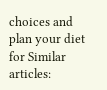choices and plan your diet for Similar articles: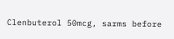Clenbuterol 50mcg, sarms before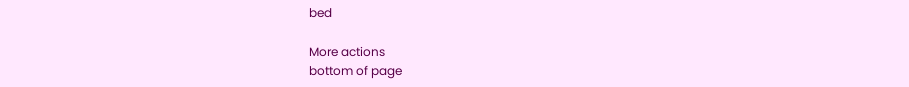bed

More actions
bottom of page